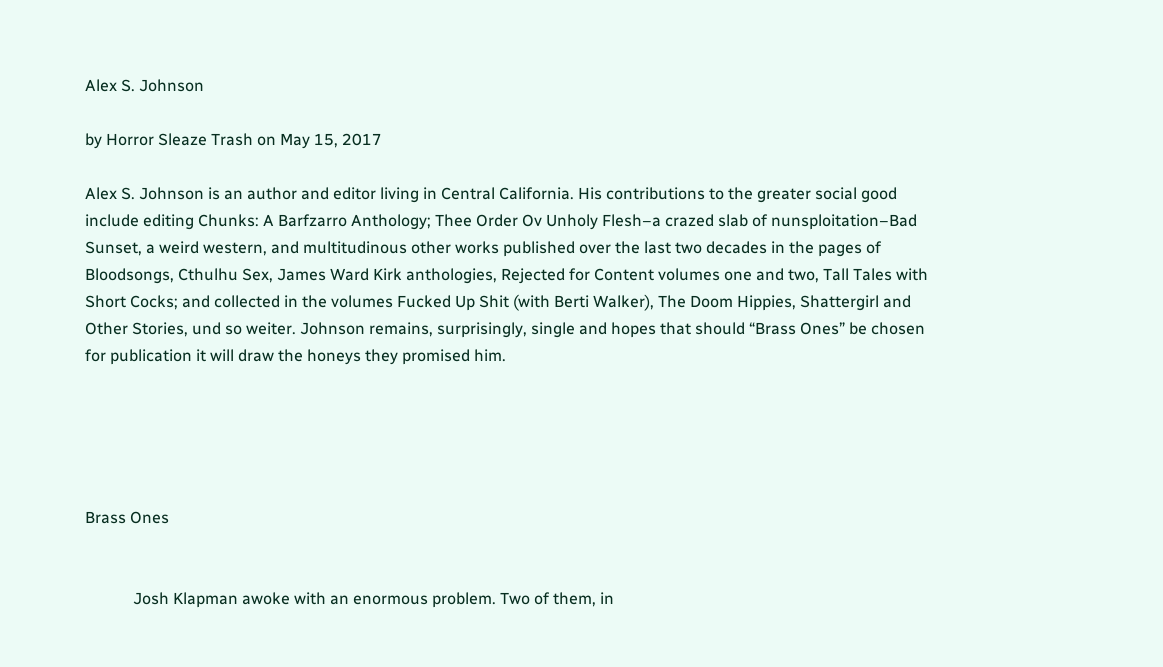Alex S. Johnson

by Horror Sleaze Trash on May 15, 2017

Alex S. Johnson is an author and editor living in Central California. His contributions to the greater social good include editing Chunks: A Barfzarro Anthology; Thee Order Ov Unholy Flesh–a crazed slab of nunsploitation–Bad Sunset, a weird western, and multitudinous other works published over the last two decades in the pages of Bloodsongs, Cthulhu Sex, James Ward Kirk anthologies, Rejected for Content volumes one and two, Tall Tales with Short Cocks; and collected in the volumes Fucked Up Shit (with Berti Walker), The Doom Hippies, Shattergirl and Other Stories, und so weiter. Johnson remains, surprisingly, single and hopes that should “Brass Ones” be chosen for publication it will draw the honeys they promised him.





Brass Ones


            Josh Klapman awoke with an enormous problem. Two of them, in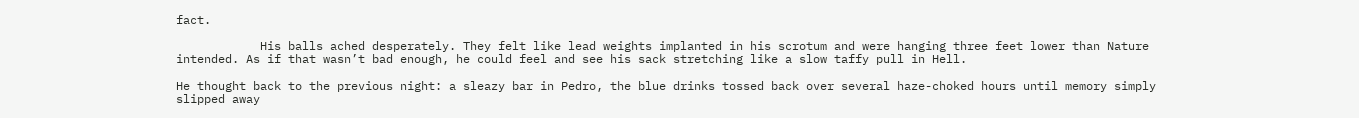fact.

            His balls ached desperately. They felt like lead weights implanted in his scrotum and were hanging three feet lower than Nature intended. As if that wasn’t bad enough, he could feel and see his sack stretching like a slow taffy pull in Hell.

He thought back to the previous night: a sleazy bar in Pedro, the blue drinks tossed back over several haze-choked hours until memory simply slipped away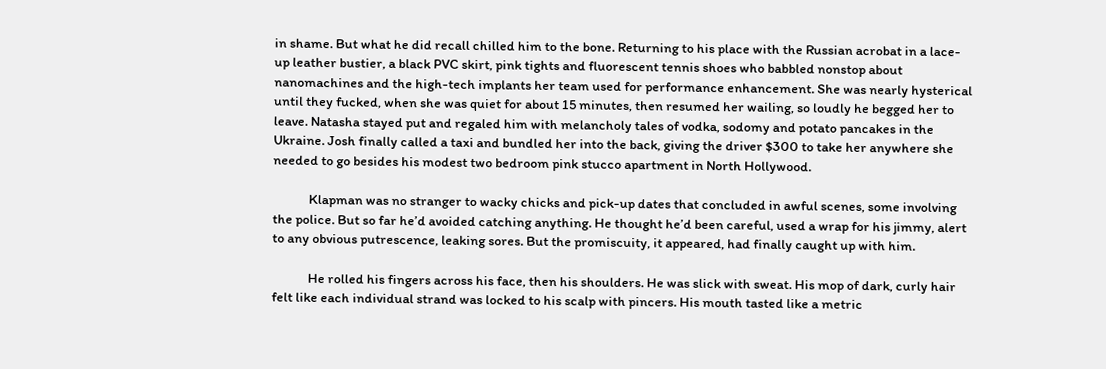in shame. But what he did recall chilled him to the bone. Returning to his place with the Russian acrobat in a lace-up leather bustier, a black PVC skirt, pink tights and fluorescent tennis shoes who babbled nonstop about nanomachines and the high-tech implants her team used for performance enhancement. She was nearly hysterical until they fucked, when she was quiet for about 15 minutes, then resumed her wailing, so loudly he begged her to leave. Natasha stayed put and regaled him with melancholy tales of vodka, sodomy and potato pancakes in the Ukraine. Josh finally called a taxi and bundled her into the back, giving the driver $300 to take her anywhere she needed to go besides his modest two bedroom pink stucco apartment in North Hollywood.

            Klapman was no stranger to wacky chicks and pick-up dates that concluded in awful scenes, some involving the police. But so far he’d avoided catching anything. He thought he’d been careful, used a wrap for his jimmy, alert to any obvious putrescence, leaking sores. But the promiscuity, it appeared, had finally caught up with him.

            He rolled his fingers across his face, then his shoulders. He was slick with sweat. His mop of dark, curly hair felt like each individual strand was locked to his scalp with pincers. His mouth tasted like a metric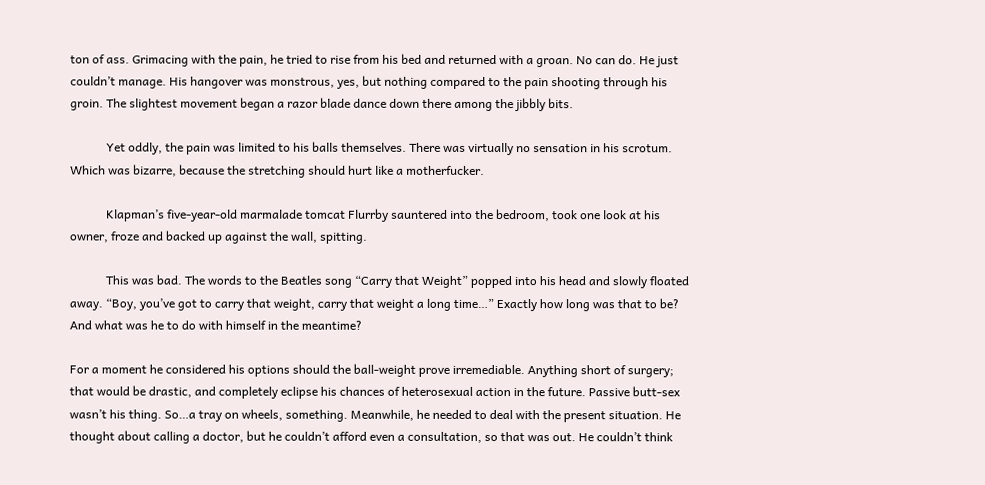ton of ass. Grimacing with the pain, he tried to rise from his bed and returned with a groan. No can do. He just couldn’t manage. His hangover was monstrous, yes, but nothing compared to the pain shooting through his groin. The slightest movement began a razor blade dance down there among the jibbly bits.

            Yet oddly, the pain was limited to his balls themselves. There was virtually no sensation in his scrotum. Which was bizarre, because the stretching should hurt like a motherfucker.

            Klapman’s five-year-old marmalade tomcat Flurrby sauntered into the bedroom, took one look at his owner, froze and backed up against the wall, spitting.

            This was bad. The words to the Beatles song “Carry that Weight” popped into his head and slowly floated away. “Boy, you’ve got to carry that weight, carry that weight a long time…” Exactly how long was that to be? And what was he to do with himself in the meantime?

For a moment he considered his options should the ball-weight prove irremediable. Anything short of surgery; that would be drastic, and completely eclipse his chances of heterosexual action in the future. Passive butt-sex wasn’t his thing. So…a tray on wheels, something. Meanwhile, he needed to deal with the present situation. He thought about calling a doctor, but he couldn’t afford even a consultation, so that was out. He couldn’t think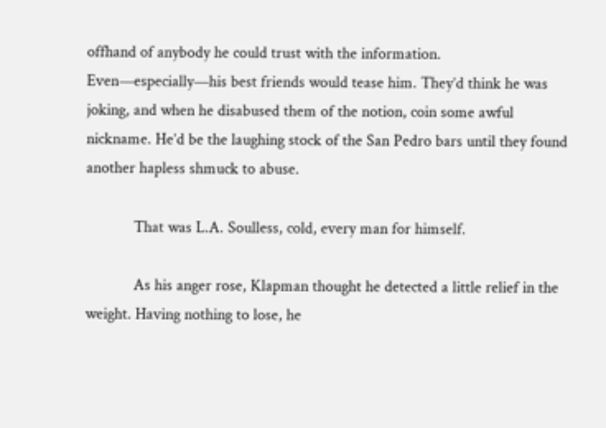offhand of anybody he could trust with the information. Even—especially—his best friends would tease him. They’d think he was joking, and when he disabused them of the notion, coin some awful nickname. He’d be the laughing stock of the San Pedro bars until they found another hapless shmuck to abuse.

            That was L.A. Soulless, cold, every man for himself.

            As his anger rose, Klapman thought he detected a little relief in the weight. Having nothing to lose, he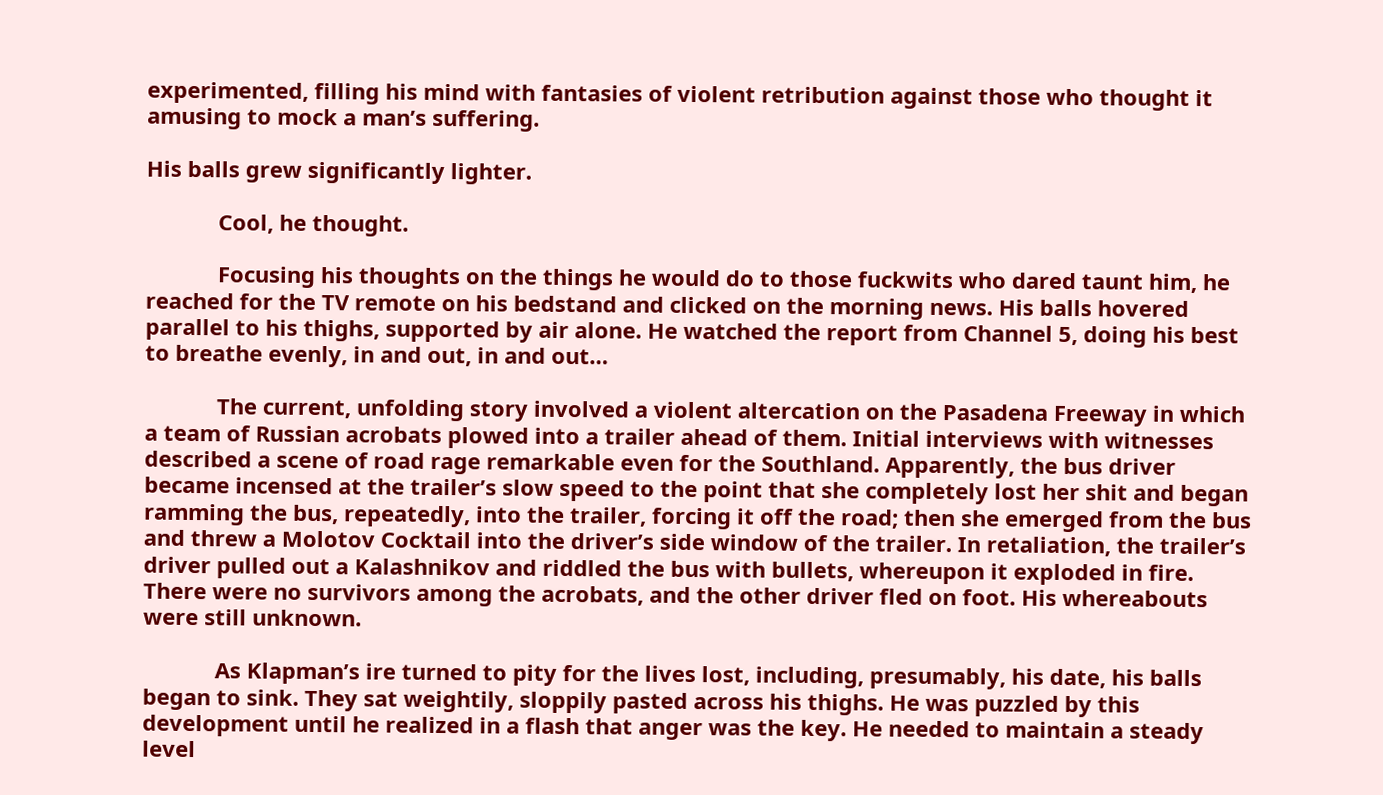experimented, filling his mind with fantasies of violent retribution against those who thought it amusing to mock a man’s suffering.

His balls grew significantly lighter.

            Cool, he thought.

            Focusing his thoughts on the things he would do to those fuckwits who dared taunt him, he reached for the TV remote on his bedstand and clicked on the morning news. His balls hovered parallel to his thighs, supported by air alone. He watched the report from Channel 5, doing his best to breathe evenly, in and out, in and out…

            The current, unfolding story involved a violent altercation on the Pasadena Freeway in which a team of Russian acrobats plowed into a trailer ahead of them. Initial interviews with witnesses described a scene of road rage remarkable even for the Southland. Apparently, the bus driver became incensed at the trailer’s slow speed to the point that she completely lost her shit and began ramming the bus, repeatedly, into the trailer, forcing it off the road; then she emerged from the bus and threw a Molotov Cocktail into the driver’s side window of the trailer. In retaliation, the trailer’s driver pulled out a Kalashnikov and riddled the bus with bullets, whereupon it exploded in fire. There were no survivors among the acrobats, and the other driver fled on foot. His whereabouts were still unknown.

            As Klapman’s ire turned to pity for the lives lost, including, presumably, his date, his balls began to sink. They sat weightily, sloppily pasted across his thighs. He was puzzled by this development until he realized in a flash that anger was the key. He needed to maintain a steady level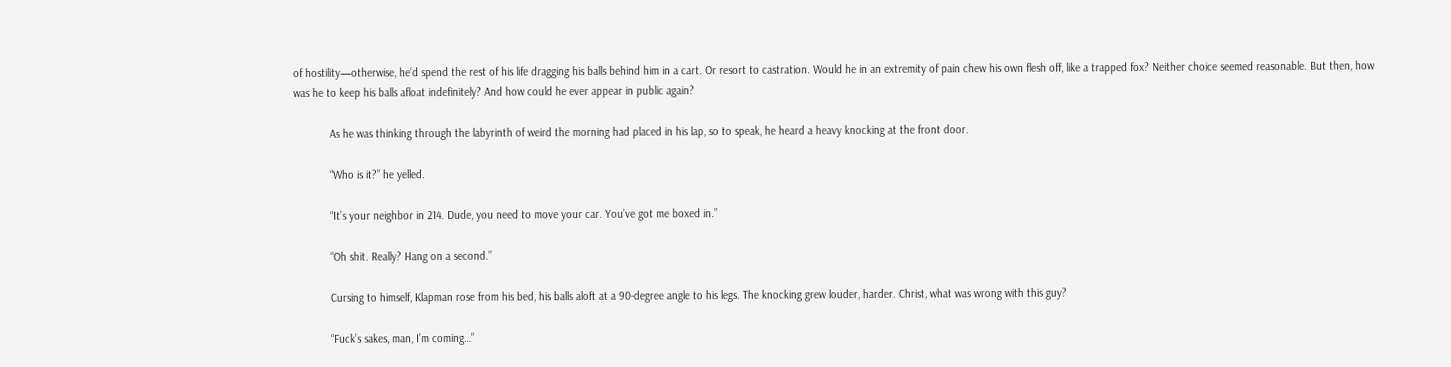of hostility—otherwise, he’d spend the rest of his life dragging his balls behind him in a cart. Or resort to castration. Would he in an extremity of pain chew his own flesh off, like a trapped fox? Neither choice seemed reasonable. But then, how was he to keep his balls afloat indefinitely? And how could he ever appear in public again?

            As he was thinking through the labyrinth of weird the morning had placed in his lap, so to speak, he heard a heavy knocking at the front door.

            “Who is it?” he yelled.

            “It’s your neighbor in 214. Dude, you need to move your car. You’ve got me boxed in.”

            “Oh shit. Really? Hang on a second.”

            Cursing to himself, Klapman rose from his bed, his balls aloft at a 90-degree angle to his legs. The knocking grew louder, harder. Christ, what was wrong with this guy?

            “Fuck’s sakes, man, I’m coming…”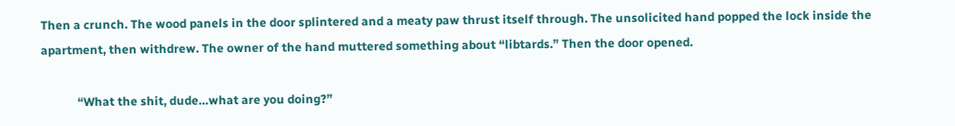Then a crunch. The wood panels in the door splintered and a meaty paw thrust itself through. The unsolicited hand popped the lock inside the apartment, then withdrew. The owner of the hand muttered something about “libtards.” Then the door opened.

            “What the shit, dude…what are you doing?”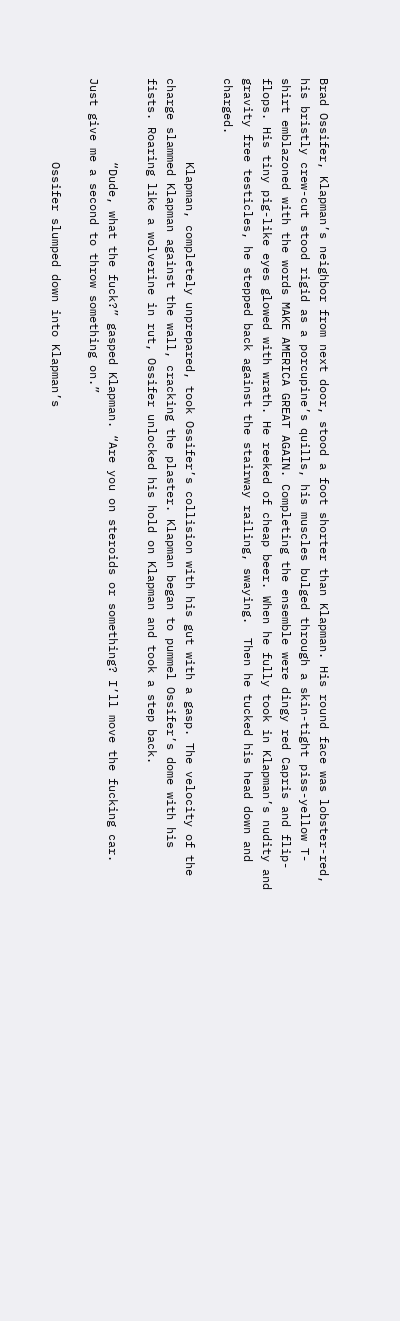Brad Ossifer, Klapman’s neighbor from next door, stood a foot shorter than Klapman. His round face was lobster-red, his bristly crew-cut stood rigid as a porcupine’s quills, his muscles bulged through a skin-tight piss-yellow T-shirt emblazoned with the words MAKE AMERICA GREAT AGAIN. Completing the ensemble were dingy red Capris and flip-flops. His tiny pig-like eyes glowed with wrath. He reeked of cheap beer. When he fully took in Klapman’s nudity and gravity free testicles, he stepped back against the stairway railing, swaying.  Then he tucked his head down and charged.

            Klapman, completely unprepared, took Ossifer’s collision with his gut with a gasp. The velocity of the charge slammed Klapman against the wall, cracking the plaster. Klapman began to pummel Ossifer’s dome with his fists. Roaring like a wolverine in rut, Ossifer unlocked his hold on Klapman and took a step back.

            “Dude, what the fuck?” gasped Klapman. “Are you on steroids or something? I’ll move the fucking car. Just give me a second to throw something on.”

            Ossifer slumped down into Klapman’s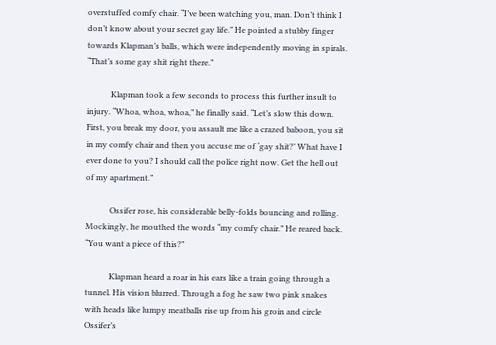overstuffed comfy chair. “I’ve been watching you, man. Don’t think I don’t know about your secret gay life.” He pointed a stubby finger towards Klapman’s balls, which were independently moving in spirals. “That’s some gay shit right there.”

            Klapman took a few seconds to process this further insult to injury. “Whoa, whoa, whoa,” he finally said. “Let’s slow this down. First, you break my door, you assault me like a crazed baboon, you sit in my comfy chair and then you accuse me of ‘gay shit?’ What have I ever done to you? I should call the police right now. Get the hell out of my apartment.”

            Ossifer rose, his considerable belly-folds bouncing and rolling. Mockingly, he mouthed the words “my comfy chair.” He reared back. “You want a piece of this?”

            Klapman heard a roar in his ears like a train going through a tunnel. His vision blurred. Through a fog he saw two pink snakes with heads like lumpy meatballs rise up from his groin and circle Ossifer’s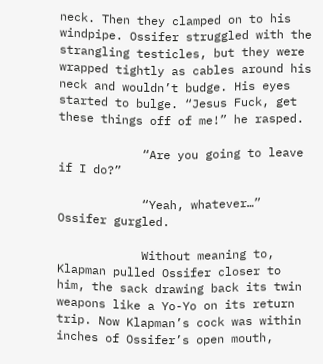neck. Then they clamped on to his windpipe. Ossifer struggled with the strangling testicles, but they were wrapped tightly as cables around his neck and wouldn’t budge. His eyes started to bulge. “Jesus Fuck, get these things off of me!” he rasped.

            “Are you going to leave if I do?”

            “Yeah, whatever…” Ossifer gurgled.

            Without meaning to, Klapman pulled Ossifer closer to him, the sack drawing back its twin weapons like a Yo-Yo on its return trip. Now Klapman’s cock was within inches of Ossifer’s open mouth,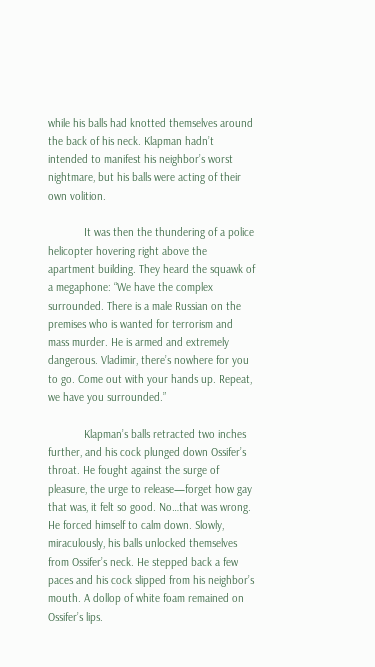while his balls had knotted themselves around the back of his neck. Klapman hadn’t intended to manifest his neighbor’s worst nightmare, but his balls were acting of their own volition.

            It was then the thundering of a police helicopter hovering right above the apartment building. They heard the squawk of a megaphone: “We have the complex surrounded. There is a male Russian on the premises who is wanted for terrorism and mass murder. He is armed and extremely dangerous. Vladimir, there’s nowhere for you to go. Come out with your hands up. Repeat, we have you surrounded.”

            Klapman’s balls retracted two inches further, and his cock plunged down Ossifer’s throat. He fought against the surge of pleasure, the urge to release—forget how gay that was, it felt so good. No…that was wrong. He forced himself to calm down. Slowly, miraculously, his balls unlocked themselves from Ossifer’s neck. He stepped back a few paces and his cock slipped from his neighbor’s mouth. A dollop of white foam remained on Ossifer’s lips.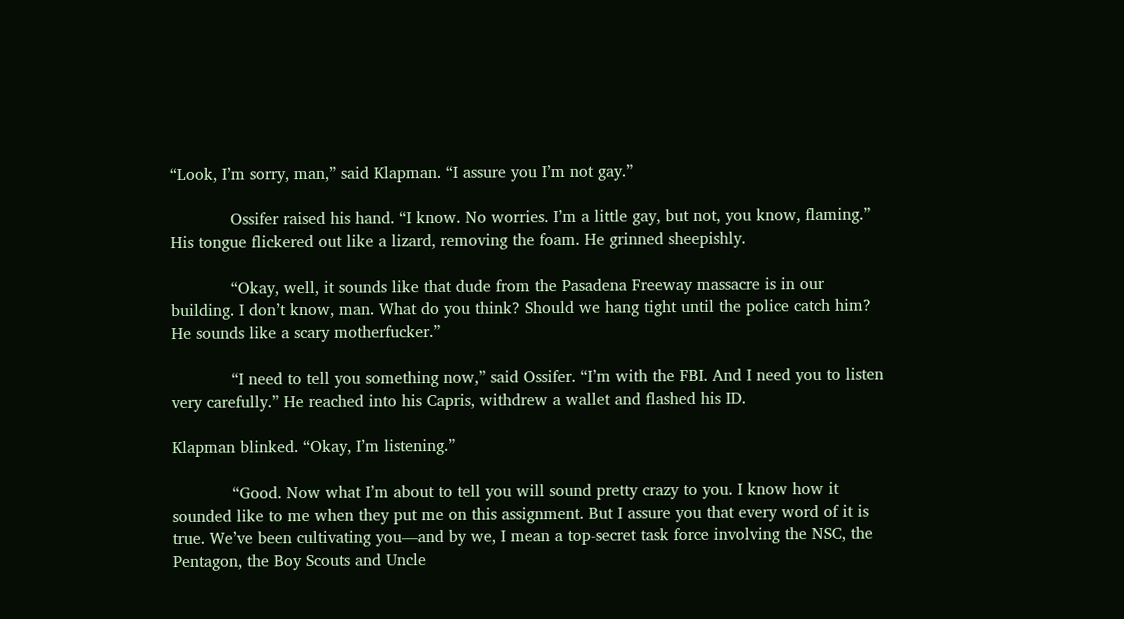“Look, I’m sorry, man,” said Klapman. “I assure you I’m not gay.”

            Ossifer raised his hand. “I know. No worries. I’m a little gay, but not, you know, flaming.” His tongue flickered out like a lizard, removing the foam. He grinned sheepishly.

            “Okay, well, it sounds like that dude from the Pasadena Freeway massacre is in our building. I don’t know, man. What do you think? Should we hang tight until the police catch him? He sounds like a scary motherfucker.”

            “I need to tell you something now,” said Ossifer. “I’m with the FBI. And I need you to listen very carefully.” He reached into his Capris, withdrew a wallet and flashed his ID.

Klapman blinked. “Okay, I’m listening.”

            “Good. Now what I’m about to tell you will sound pretty crazy to you. I know how it sounded like to me when they put me on this assignment. But I assure you that every word of it is true. We’ve been cultivating you—and by we, I mean a top-secret task force involving the NSC, the Pentagon, the Boy Scouts and Uncle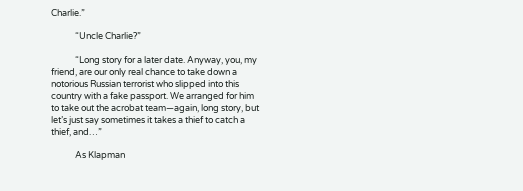Charlie.”

            “Uncle Charlie?”

            “Long story for a later date. Anyway, you, my friend, are our only real chance to take down a notorious Russian terrorist who slipped into this country with a fake passport. We arranged for him to take out the acrobat team—again, long story, but let’s just say sometimes it takes a thief to catch a thief, and…”

            As Klapman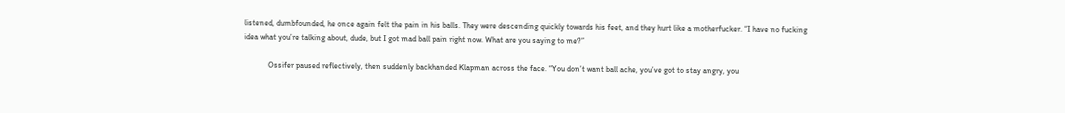listened, dumbfounded, he once again felt the pain in his balls. They were descending quickly towards his feet, and they hurt like a motherfucker. “I have no fucking idea what you’re talking about, dude, but I got mad ball pain right now. What are you saying to me?”

            Ossifer paused reflectively, then suddenly backhanded Klapman across the face. “You don’t want ball ache, you’ve got to stay angry, you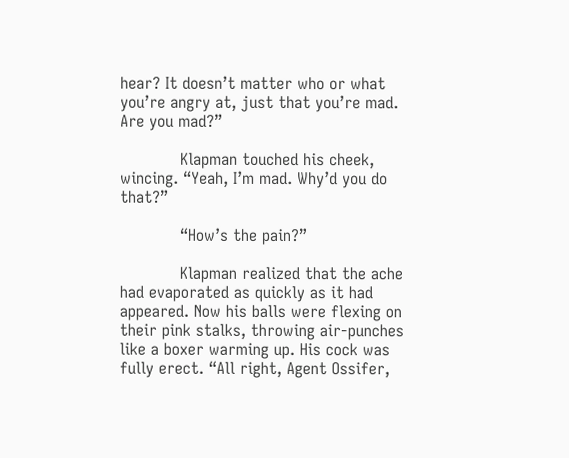hear? It doesn’t matter who or what you’re angry at, just that you’re mad. Are you mad?”

            Klapman touched his cheek, wincing. “Yeah, I’m mad. Why’d you do that?”

            “How’s the pain?”

            Klapman realized that the ache had evaporated as quickly as it had appeared. Now his balls were flexing on their pink stalks, throwing air-punches like a boxer warming up. His cock was fully erect. “All right, Agent Ossifer,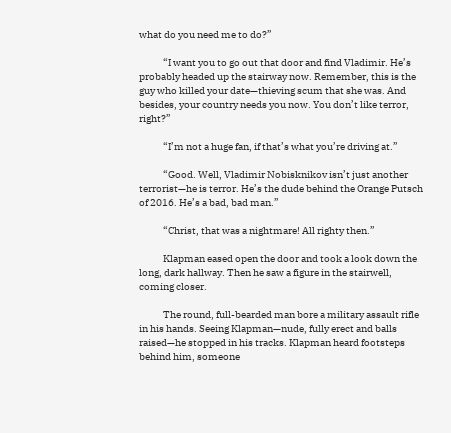what do you need me to do?”

            “I want you to go out that door and find Vladimir. He’s probably headed up the stairway now. Remember, this is the guy who killed your date—thieving scum that she was. And besides, your country needs you now. You don’t like terror, right?”

            “I’m not a huge fan, if that’s what you’re driving at.”

            “Good. Well, Vladimir Nobisknikov isn’t just another terrorist—he is terror. He’s the dude behind the Orange Putsch of 2016. He’s a bad, bad man.”

            “Christ, that was a nightmare! All righty then.”

            Klapman eased open the door and took a look down the long, dark hallway. Then he saw a figure in the stairwell, coming closer.

            The round, full-bearded man bore a military assault rifle in his hands. Seeing Klapman—nude, fully erect and balls raised—he stopped in his tracks. Klapman heard footsteps behind him, someone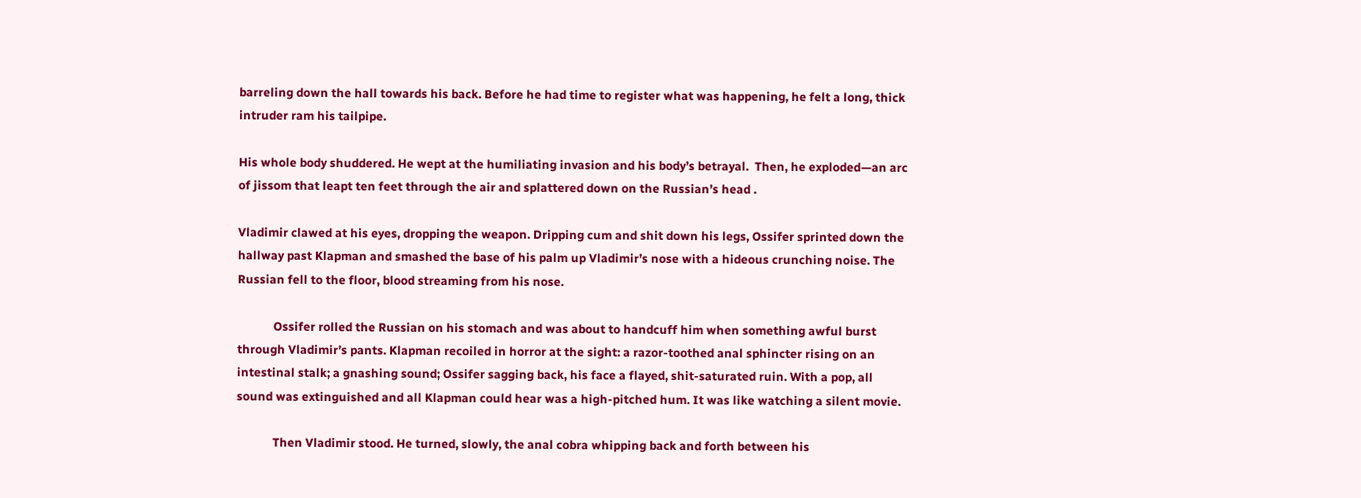barreling down the hall towards his back. Before he had time to register what was happening, he felt a long, thick intruder ram his tailpipe.

His whole body shuddered. He wept at the humiliating invasion and his body’s betrayal.  Then, he exploded—an arc of jissom that leapt ten feet through the air and splattered down on the Russian’s head .

Vladimir clawed at his eyes, dropping the weapon. Dripping cum and shit down his legs, Ossifer sprinted down the hallway past Klapman and smashed the base of his palm up Vladimir’s nose with a hideous crunching noise. The Russian fell to the floor, blood streaming from his nose.

            Ossifer rolled the Russian on his stomach and was about to handcuff him when something awful burst through Vladimir’s pants. Klapman recoiled in horror at the sight: a razor-toothed anal sphincter rising on an intestinal stalk; a gnashing sound; Ossifer sagging back, his face a flayed, shit-saturated ruin. With a pop, all sound was extinguished and all Klapman could hear was a high-pitched hum. It was like watching a silent movie.

            Then Vladimir stood. He turned, slowly, the anal cobra whipping back and forth between his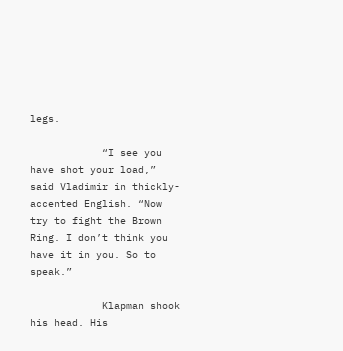legs.

            “I see you have shot your load,” said Vladimir in thickly-accented English. “Now try to fight the Brown Ring. I don’t think you have it in you. So to speak.”

            Klapman shook his head. His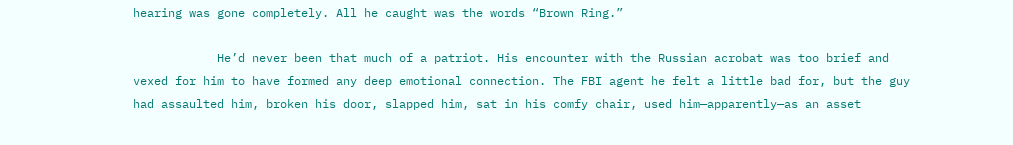hearing was gone completely. All he caught was the words “Brown Ring.”

            He’d never been that much of a patriot. His encounter with the Russian acrobat was too brief and vexed for him to have formed any deep emotional connection. The FBI agent he felt a little bad for, but the guy had assaulted him, broken his door, slapped him, sat in his comfy chair, used him—apparently—as an asset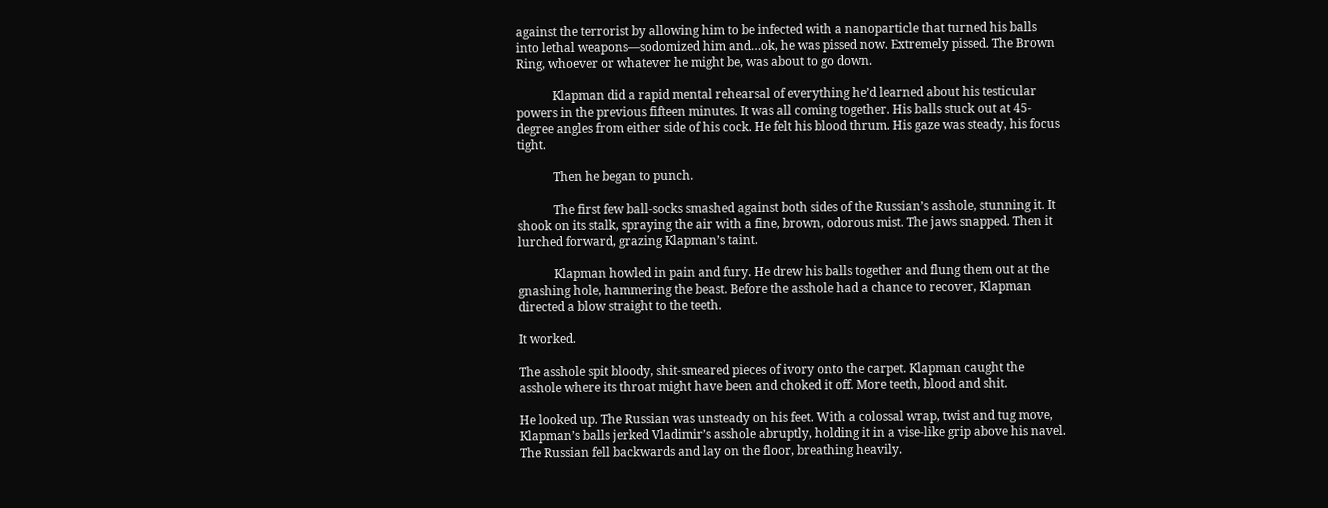against the terrorist by allowing him to be infected with a nanoparticle that turned his balls into lethal weapons—sodomized him and…ok, he was pissed now. Extremely pissed. The Brown Ring, whoever or whatever he might be, was about to go down.

            Klapman did a rapid mental rehearsal of everything he’d learned about his testicular powers in the previous fifteen minutes. It was all coming together. His balls stuck out at 45-degree angles from either side of his cock. He felt his blood thrum. His gaze was steady, his focus tight.

            Then he began to punch.

            The first few ball-socks smashed against both sides of the Russian’s asshole, stunning it. It shook on its stalk, spraying the air with a fine, brown, odorous mist. The jaws snapped. Then it lurched forward, grazing Klapman’s taint.

            Klapman howled in pain and fury. He drew his balls together and flung them out at the gnashing hole, hammering the beast. Before the asshole had a chance to recover, Klapman directed a blow straight to the teeth.

It worked.

The asshole spit bloody, shit-smeared pieces of ivory onto the carpet. Klapman caught the asshole where its throat might have been and choked it off. More teeth, blood and shit.

He looked up. The Russian was unsteady on his feet. With a colossal wrap, twist and tug move, Klapman’s balls jerked Vladimir’s asshole abruptly, holding it in a vise-like grip above his navel. The Russian fell backwards and lay on the floor, breathing heavily.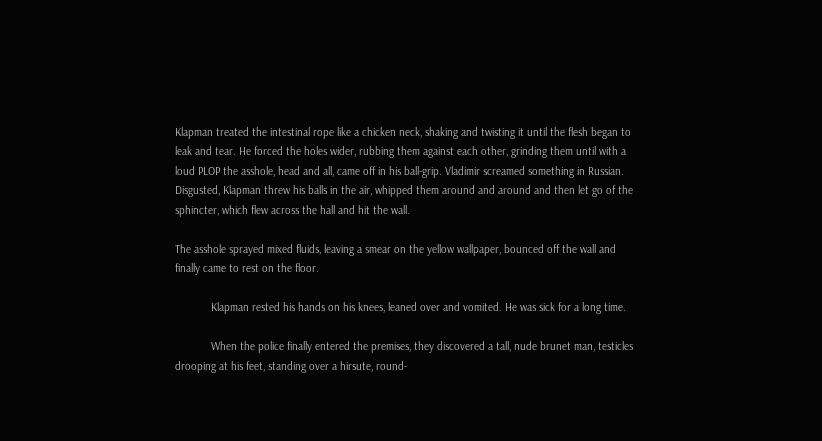Klapman treated the intestinal rope like a chicken neck, shaking and twisting it until the flesh began to leak and tear. He forced the holes wider, rubbing them against each other, grinding them until with a loud PLOP the asshole, head and all, came off in his ball-grip. Vladimir screamed something in Russian. Disgusted, Klapman threw his balls in the air, whipped them around and around and then let go of the sphincter, which flew across the hall and hit the wall.

The asshole sprayed mixed fluids, leaving a smear on the yellow wallpaper, bounced off the wall and finally came to rest on the floor.

            Klapman rested his hands on his knees, leaned over and vomited. He was sick for a long time.

            When the police finally entered the premises, they discovered a tall, nude brunet man, testicles drooping at his feet, standing over a hirsute, round-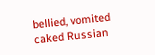bellied, vomited caked Russian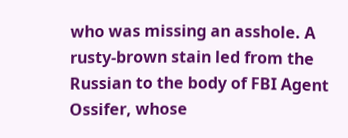who was missing an asshole. A rusty-brown stain led from the Russian to the body of FBI Agent Ossifer, whose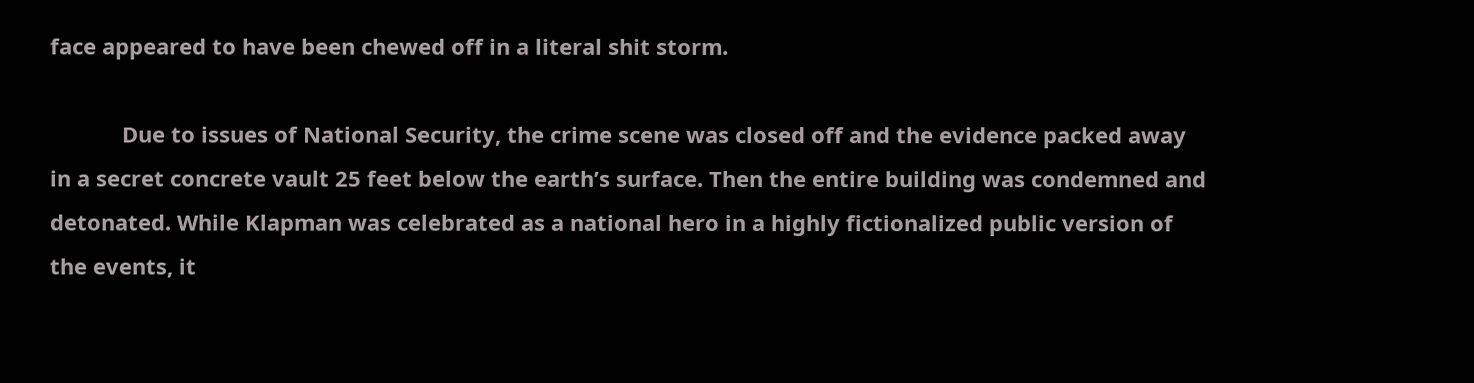face appeared to have been chewed off in a literal shit storm.

            Due to issues of National Security, the crime scene was closed off and the evidence packed away in a secret concrete vault 25 feet below the earth’s surface. Then the entire building was condemned and detonated. While Klapman was celebrated as a national hero in a highly fictionalized public version of the events, it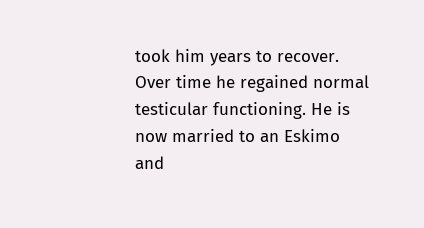took him years to recover. Over time he regained normal testicular functioning. He is now married to an Eskimo and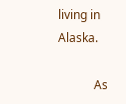living in Alaska.

            As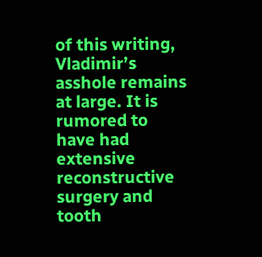of this writing, Vladimir’s asshole remains at large. It is rumored to have had extensive reconstructive surgery and tooth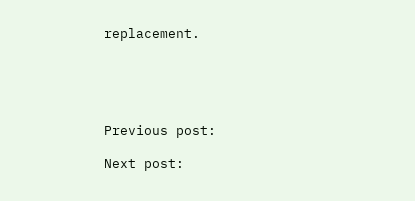replacement.





Previous post:

Next post: